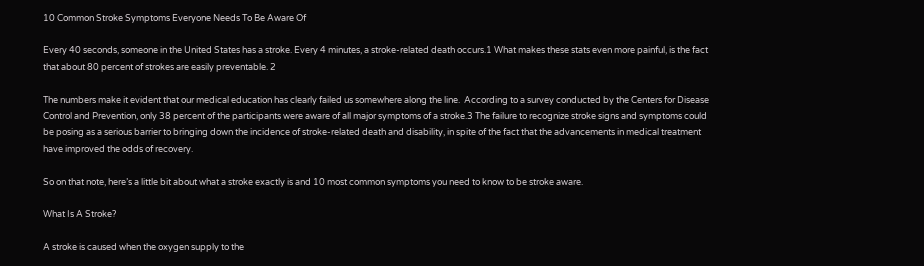10 Common Stroke Symptoms Everyone Needs To Be Aware Of

Every 40 seconds, someone in the United States has a stroke. Every 4 minutes, a stroke-related death occurs.1 What makes these stats even more painful, is the fact that about 80 percent of strokes are easily preventable. 2

The numbers make it evident that our medical education has clearly failed us somewhere along the line.  According to a survey conducted by the Centers for Disease Control and Prevention, only 38 percent of the participants were aware of all major symptoms of a stroke.3 The failure to recognize stroke signs and symptoms could be posing as a serious barrier to bringing down the incidence of stroke-related death and disability, in spite of the fact that the advancements in medical treatment have improved the odds of recovery.

So on that note, here’s a little bit about what a stroke exactly is and 10 most common symptoms you need to know to be stroke aware.

What Is A Stroke?

A stroke is caused when the oxygen supply to the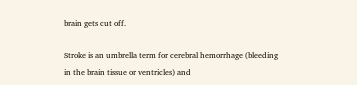brain gets cut off.

Stroke is an umbrella term for cerebral hemorrhage (bleeding in the brain tissue or ventricles) and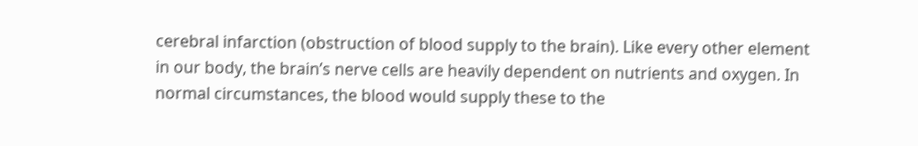cerebral infarction (obstruction of blood supply to the brain). Like every other element in our body, the brain’s nerve cells are heavily dependent on nutrients and oxygen. In normal circumstances, the blood would supply these to the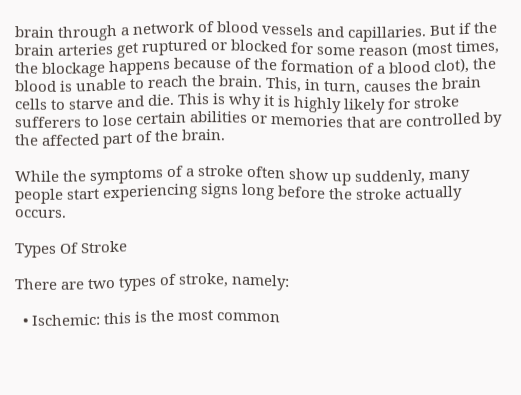brain through a network of blood vessels and capillaries. But if the brain arteries get ruptured or blocked for some reason (most times, the blockage happens because of the formation of a blood clot), the blood is unable to reach the brain. This, in turn, causes the brain cells to starve and die. This is why it is highly likely for stroke sufferers to lose certain abilities or memories that are controlled by the affected part of the brain.

While the symptoms of a stroke often show up suddenly, many people start experiencing signs long before the stroke actually occurs.

Types Of Stroke

There are two types of stroke, namely:

  • Ischemic: this is the most common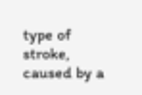type of stroke, caused by a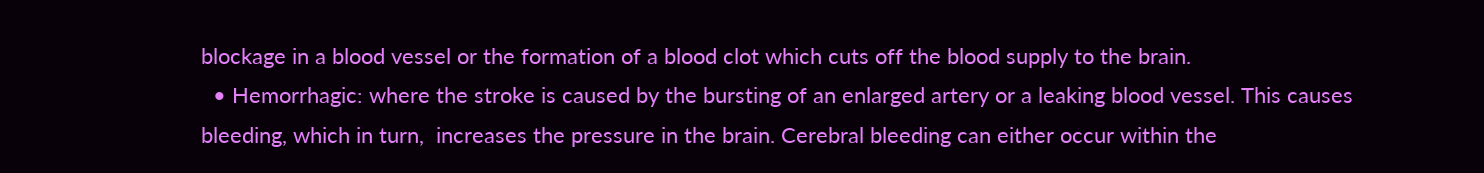blockage in a blood vessel or the formation of a blood clot which cuts off the blood supply to the brain.
  • Hemorrhagic: where the stroke is caused by the bursting of an enlarged artery or a leaking blood vessel. This causes bleeding, which in turn,  increases the pressure in the brain. Cerebral bleeding can either occur within the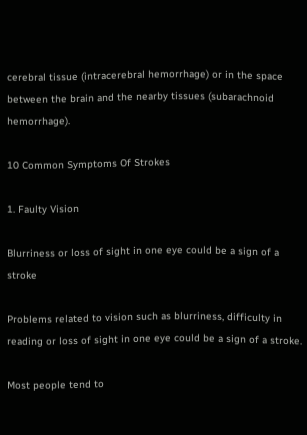cerebral tissue (intracerebral hemorrhage) or in the space between the brain and the nearby tissues (subarachnoid hemorrhage).

10 Common Symptoms Of Strokes

1. Faulty Vision

Blurriness or loss of sight in one eye could be a sign of a stroke

Problems related to vision such as blurriness, difficulty in reading or loss of sight in one eye could be a sign of a stroke.

Most people tend to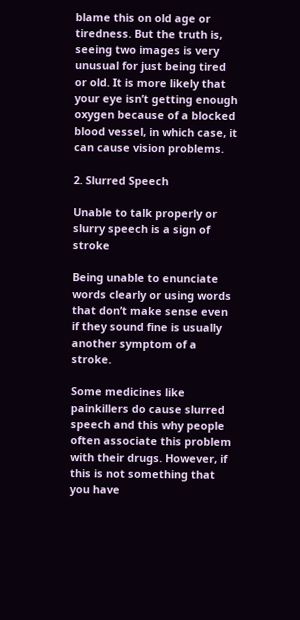blame this on old age or tiredness. But the truth is, seeing two images is very unusual for just being tired or old. It is more likely that your eye isn’t getting enough oxygen because of a blocked blood vessel, in which case, it can cause vision problems.

2. Slurred Speech

Unable to talk properly or slurry speech is a sign of stroke

Being unable to enunciate words clearly or using words that don’t make sense even if they sound fine is usually another symptom of a stroke.

Some medicines like painkillers do cause slurred speech and this why people often associate this problem with their drugs. However, if this is not something that you have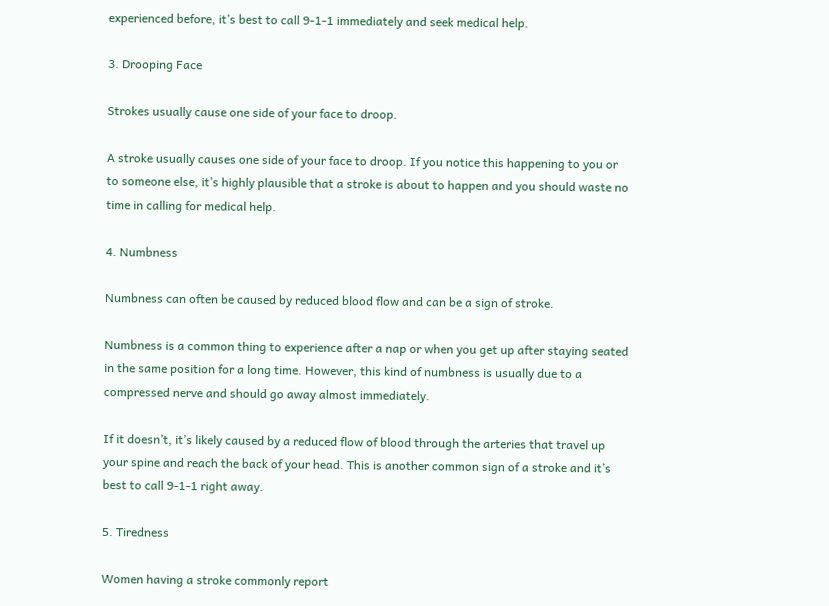experienced before, it’s best to call 9-1-1 immediately and seek medical help.

3. Drooping Face

Strokes usually cause one side of your face to droop.

A stroke usually causes one side of your face to droop. If you notice this happening to you or to someone else, it’s highly plausible that a stroke is about to happen and you should waste no time in calling for medical help.

4. Numbness

Numbness can often be caused by reduced blood flow and can be a sign of stroke.

Numbness is a common thing to experience after a nap or when you get up after staying seated in the same position for a long time. However, this kind of numbness is usually due to a compressed nerve and should go away almost immediately.

If it doesn’t, it’s likely caused by a reduced flow of blood through the arteries that travel up your spine and reach the back of your head. This is another common sign of a stroke and it’s best to call 9-1-1 right away.

5. Tiredness

Women having a stroke commonly report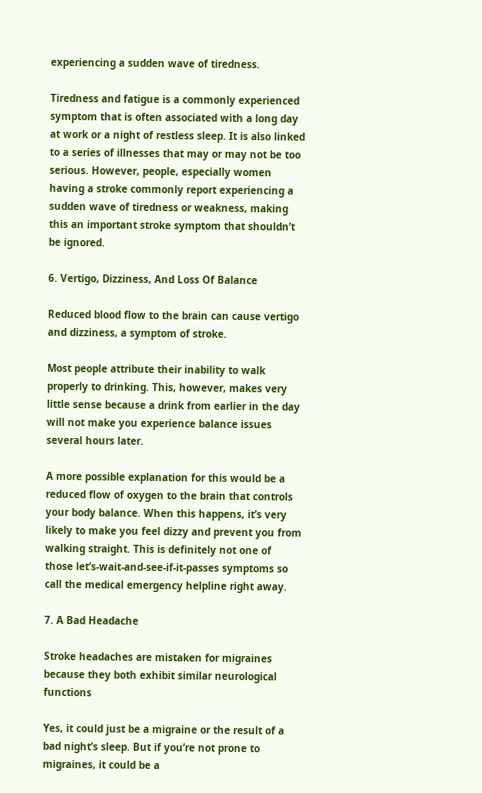experiencing a sudden wave of tiredness.

Tiredness and fatigue is a commonly experienced symptom that is often associated with a long day at work or a night of restless sleep. It is also linked to a series of illnesses that may or may not be too serious. However, people, especially women having a stroke commonly report experiencing a sudden wave of tiredness or weakness, making this an important stroke symptom that shouldn’t be ignored.

6. Vertigo, Dizziness, And Loss Of Balance

Reduced blood flow to the brain can cause vertigo and dizziness, a symptom of stroke.

Most people attribute their inability to walk properly to drinking. This, however, makes very little sense because a drink from earlier in the day will not make you experience balance issues several hours later.

A more possible explanation for this would be a reduced flow of oxygen to the brain that controls your body balance. When this happens, it’s very likely to make you feel dizzy and prevent you from walking straight. This is definitely not one of those let’s-wait-and-see-if-it-passes symptoms so call the medical emergency helpline right away.

7. A Bad Headache

Stroke headaches are mistaken for migraines because they both exhibit similar neurological functions

Yes, it could just be a migraine or the result of a bad night’s sleep. But if you’re not prone to migraines, it could be a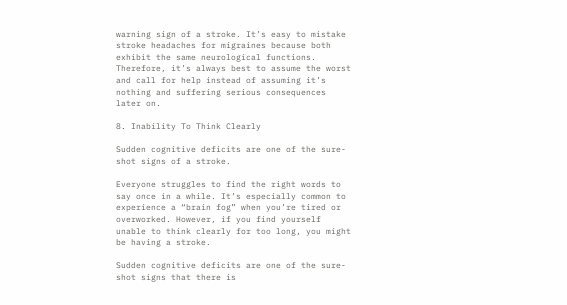warning sign of a stroke. It’s easy to mistake stroke headaches for migraines because both exhibit the same neurological functions. Therefore, it’s always best to assume the worst and call for help instead of assuming it’s nothing and suffering serious consequences later on.

8. Inability To Think Clearly

Sudden cognitive deficits are one of the sure-shot signs of a stroke.

Everyone struggles to find the right words to say once in a while. It’s especially common to experience a “brain fog” when you’re tired or overworked. However, if you find yourself unable to think clearly for too long, you might be having a stroke.

Sudden cognitive deficits are one of the sure-shot signs that there is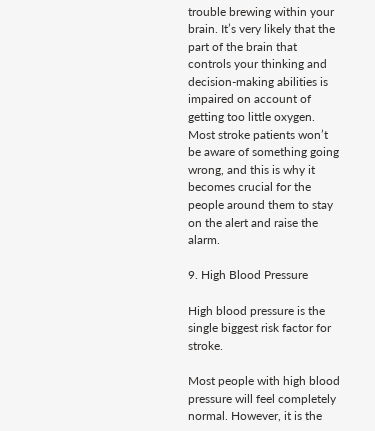trouble brewing within your brain. It’s very likely that the part of the brain that controls your thinking and decision-making abilities is impaired on account of getting too little oxygen. Most stroke patients won’t be aware of something going wrong, and this is why it becomes crucial for the people around them to stay on the alert and raise the alarm.

9. High Blood Pressure

High blood pressure is the single biggest risk factor for stroke.

Most people with high blood pressure will feel completely normal. However, it is the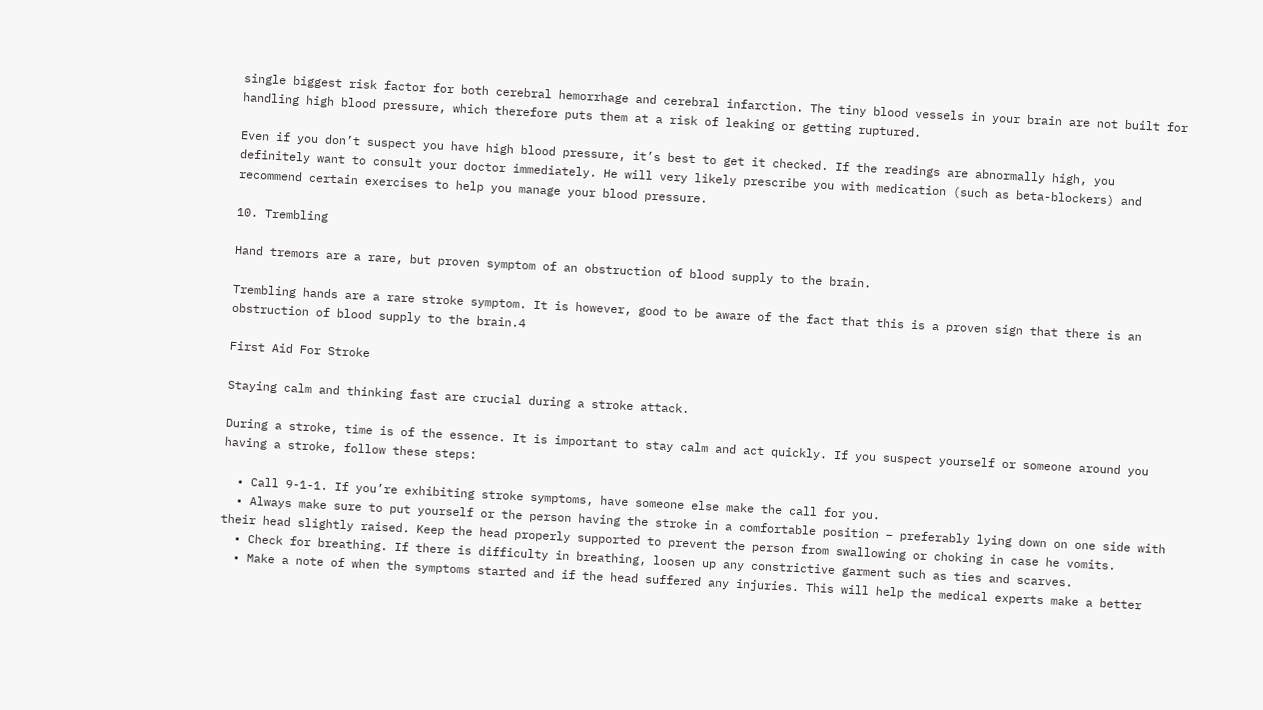single biggest risk factor for both cerebral hemorrhage and cerebral infarction. The tiny blood vessels in your brain are not built for handling high blood pressure, which therefore puts them at a risk of leaking or getting ruptured.

Even if you don’t suspect you have high blood pressure, it’s best to get it checked. If the readings are abnormally high, you definitely want to consult your doctor immediately. He will very likely prescribe you with medication (such as beta-blockers) and recommend certain exercises to help you manage your blood pressure.

10. Trembling

Hand tremors are a rare, but proven symptom of an obstruction of blood supply to the brain.

Trembling hands are a rare stroke symptom. It is however, good to be aware of the fact that this is a proven sign that there is an obstruction of blood supply to the brain.4

First Aid For Stroke

Staying calm and thinking fast are crucial during a stroke attack.

During a stroke, time is of the essence. It is important to stay calm and act quickly. If you suspect yourself or someone around you having a stroke, follow these steps:

  • Call 9-1-1. If you’re exhibiting stroke symptoms, have someone else make the call for you.
  • Always make sure to put yourself or the person having the stroke in a comfortable position – preferably lying down on one side with their head slightly raised. Keep the head properly supported to prevent the person from swallowing or choking in case he vomits.
  • Check for breathing. If there is difficulty in breathing, loosen up any constrictive garment such as ties and scarves.
  • Make a note of when the symptoms started and if the head suffered any injuries. This will help the medical experts make a better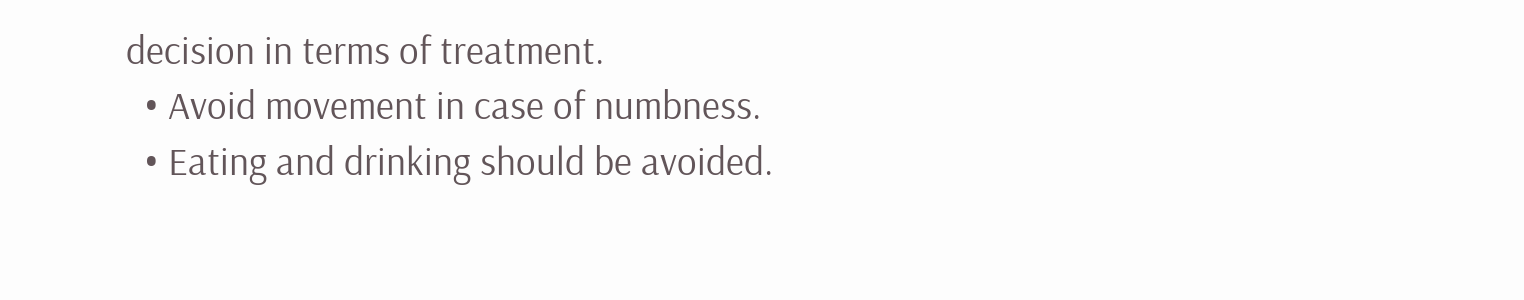decision in terms of treatment.
  • Avoid movement in case of numbness.
  • Eating and drinking should be avoided.